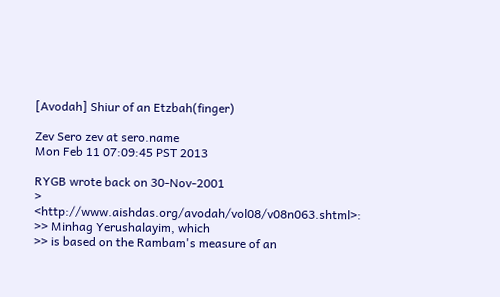[Avodah] Shiur of an Etzbah(finger)

Zev Sero zev at sero.name
Mon Feb 11 07:09:45 PST 2013

RYGB wrote back on 30-Nov-2001
> <http://www.aishdas.org/avodah/vol08/v08n063.shtml>:
>> Minhag Yerushalayim, which
>> is based on the Rambam's measure of an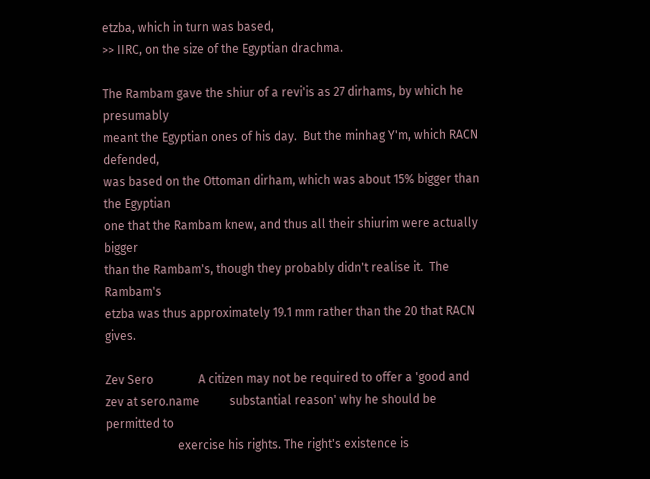etzba, which in turn was based,
>> IIRC, on the size of the Egyptian drachma.

The Rambam gave the shiur of a revi'is as 27 dirhams, by which he presumably
meant the Egyptian ones of his day.  But the minhag Y'm, which RACN defended,
was based on the Ottoman dirham, which was about 15% bigger than the Egyptian
one that the Rambam knew, and thus all their shiurim were actually bigger
than the Rambam's, though they probably didn't realise it.  The Rambam's
etzba was thus approximately 19.1 mm rather than the 20 that RACN gives.

Zev Sero               A citizen may not be required to offer a 'good and
zev at sero.name          substantial reason' why he should be permitted to
                        exercise his rights. The right's existence is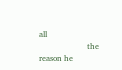all
                        the reason he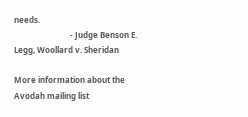needs.
                            - Judge Benson E. Legg, Woollard v. Sheridan

More information about the Avodah mailing list